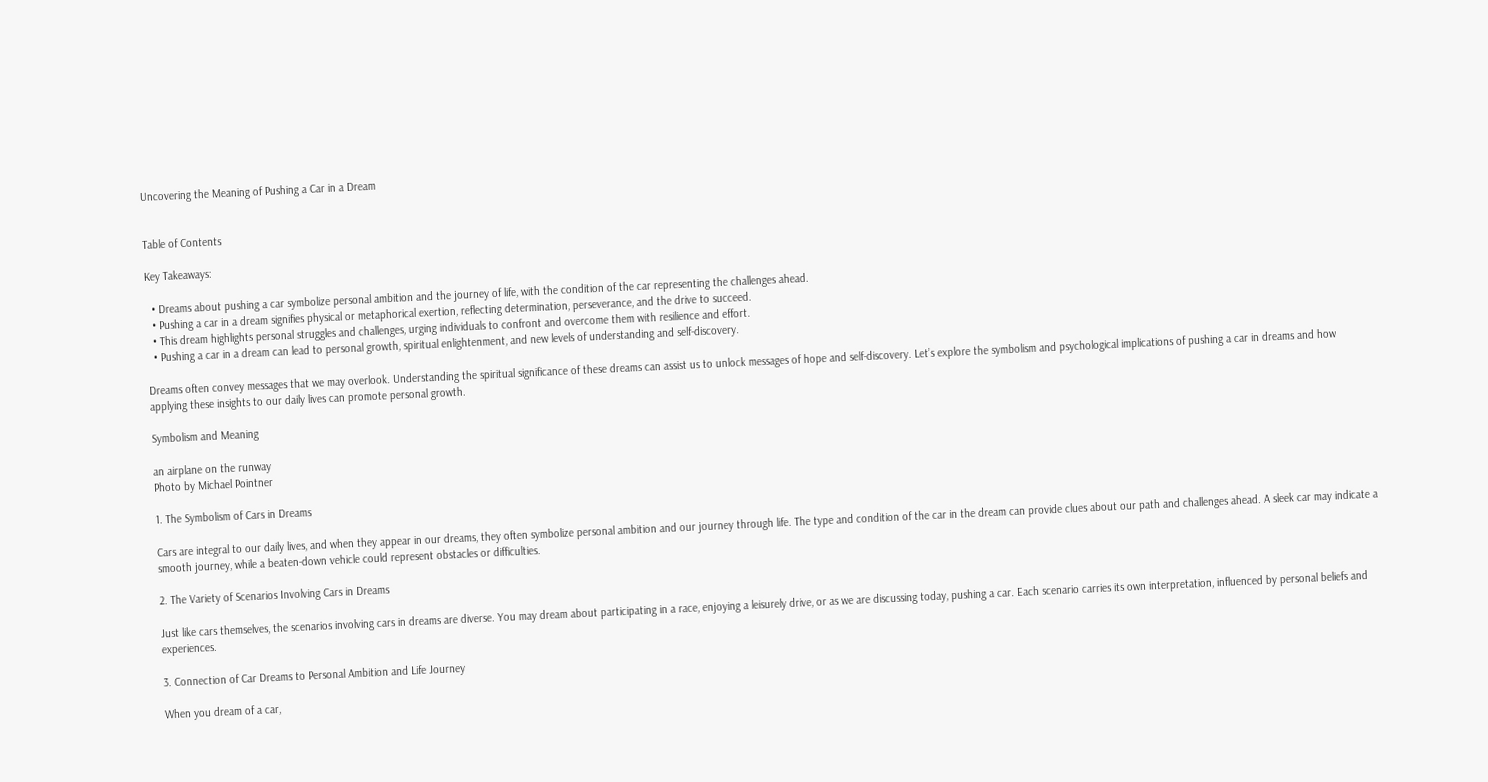Uncovering the Meaning of Pushing a Car in a Dream


Table of Contents

Key Takeaways:

  • Dreams about pushing a car symbolize personal ambition and the journey of life, with the condition of the car representing the challenges ahead.
  • Pushing a car in a dream signifies physical or metaphorical exertion, reflecting determination, perseverance, and the drive to succeed.
  • This dream highlights personal struggles and challenges, urging individuals to confront and overcome them with resilience and effort.
  • Pushing a car in a dream can lead to personal growth, spiritual enlightenment, and new levels of understanding and self-discovery.

Dreams often convey messages that we may overlook. Understanding the spiritual significance of these dreams can assist us to unlock messages of hope and self-discovery. Let’s explore the symbolism and psychological implications of pushing a car in dreams and how applying these insights to our daily lives can promote personal growth.

Symbolism and Meaning

an airplane on the runway
Photo by Michael Pointner

1. The Symbolism of Cars in Dreams

Cars are integral to our daily lives, and when they appear in our dreams, they often symbolize personal ambition and our journey through life. The type and condition of the car in the dream can provide clues about our path and challenges ahead. A sleek car may indicate a smooth journey, while a beaten-down vehicle could represent obstacles or difficulties.

2. The Variety of Scenarios Involving Cars in Dreams

Just like cars themselves, the scenarios involving cars in dreams are diverse. You may dream about participating in a race, enjoying a leisurely drive, or as we are discussing today, pushing a car. Each scenario carries its own interpretation, influenced by personal beliefs and experiences.

3. Connection of Car Dreams to Personal Ambition and Life Journey

When you dream of a car,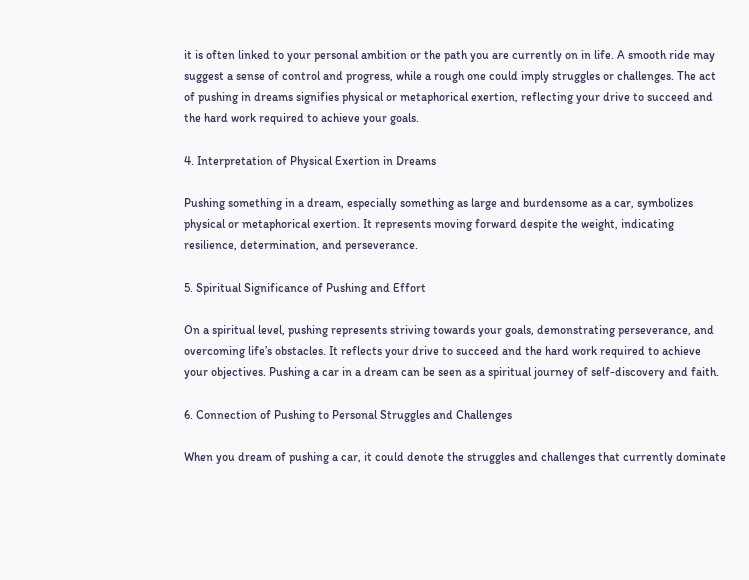it is often linked to your personal ambition or the path you are currently on in life. A smooth ride may suggest a sense of control and progress, while a rough one could imply struggles or challenges. The act of pushing in dreams signifies physical or metaphorical exertion, reflecting your drive to succeed and the hard work required to achieve your goals.

4. Interpretation of Physical Exertion in Dreams

Pushing something in a dream, especially something as large and burdensome as a car, symbolizes physical or metaphorical exertion. It represents moving forward despite the weight, indicating resilience, determination, and perseverance.

5. Spiritual Significance of Pushing and Effort

On a spiritual level, pushing represents striving towards your goals, demonstrating perseverance, and overcoming life’s obstacles. It reflects your drive to succeed and the hard work required to achieve your objectives. Pushing a car in a dream can be seen as a spiritual journey of self-discovery and faith.

6. Connection of Pushing to Personal Struggles and Challenges

When you dream of pushing a car, it could denote the struggles and challenges that currently dominate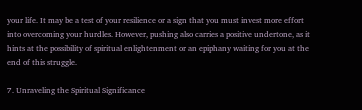your life. It may be a test of your resilience or a sign that you must invest more effort into overcoming your hurdles. However, pushing also carries a positive undertone, as it hints at the possibility of spiritual enlightenment or an epiphany waiting for you at the end of this struggle.

7. Unraveling the Spiritual Significance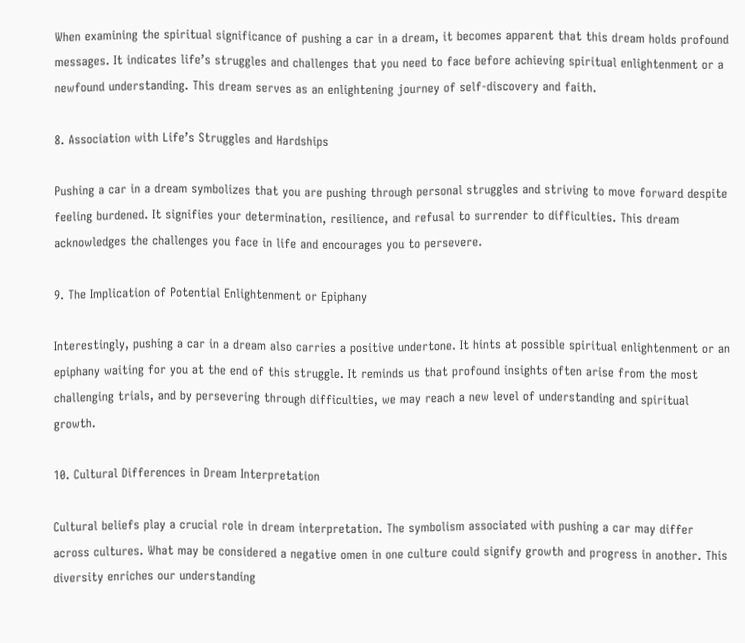When examining the spiritual significance of pushing a car in a dream, it becomes apparent that this dream holds profound messages. It indicates life’s struggles and challenges that you need to face before achieving spiritual enlightenment or a newfound understanding. This dream serves as an enlightening journey of self-discovery and faith.

8. Association with Life’s Struggles and Hardships

Pushing a car in a dream symbolizes that you are pushing through personal struggles and striving to move forward despite feeling burdened. It signifies your determination, resilience, and refusal to surrender to difficulties. This dream acknowledges the challenges you face in life and encourages you to persevere.

9. The Implication of Potential Enlightenment or Epiphany

Interestingly, pushing a car in a dream also carries a positive undertone. It hints at possible spiritual enlightenment or an epiphany waiting for you at the end of this struggle. It reminds us that profound insights often arise from the most challenging trials, and by persevering through difficulties, we may reach a new level of understanding and spiritual growth.

10. Cultural Differences in Dream Interpretation

Cultural beliefs play a crucial role in dream interpretation. The symbolism associated with pushing a car may differ across cultures. What may be considered a negative omen in one culture could signify growth and progress in another. This diversity enriches our understanding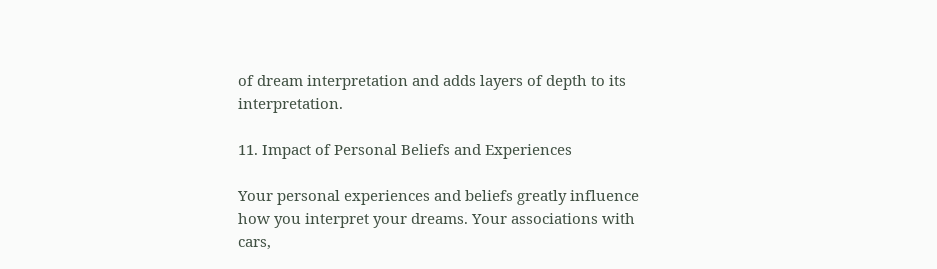of dream interpretation and adds layers of depth to its interpretation.

11. Impact of Personal Beliefs and Experiences

Your personal experiences and beliefs greatly influence how you interpret your dreams. Your associations with cars,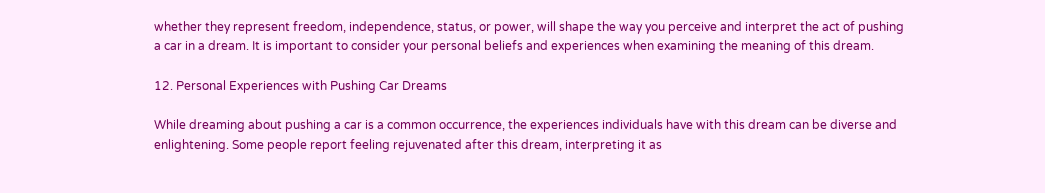whether they represent freedom, independence, status, or power, will shape the way you perceive and interpret the act of pushing a car in a dream. It is important to consider your personal beliefs and experiences when examining the meaning of this dream.

12. Personal Experiences with Pushing Car Dreams

While dreaming about pushing a car is a common occurrence, the experiences individuals have with this dream can be diverse and enlightening. Some people report feeling rejuvenated after this dream, interpreting it as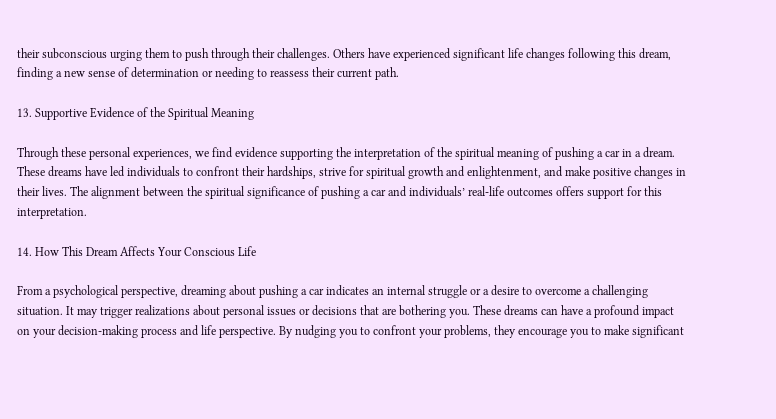their subconscious urging them to push through their challenges. Others have experienced significant life changes following this dream, finding a new sense of determination or needing to reassess their current path.

13. Supportive Evidence of the Spiritual Meaning

Through these personal experiences, we find evidence supporting the interpretation of the spiritual meaning of pushing a car in a dream. These dreams have led individuals to confront their hardships, strive for spiritual growth and enlightenment, and make positive changes in their lives. The alignment between the spiritual significance of pushing a car and individuals’ real-life outcomes offers support for this interpretation.

14. How This Dream Affects Your Conscious Life

From a psychological perspective, dreaming about pushing a car indicates an internal struggle or a desire to overcome a challenging situation. It may trigger realizations about personal issues or decisions that are bothering you. These dreams can have a profound impact on your decision-making process and life perspective. By nudging you to confront your problems, they encourage you to make significant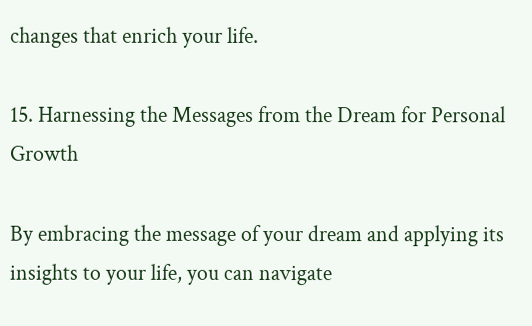changes that enrich your life.

15. Harnessing the Messages from the Dream for Personal Growth

By embracing the message of your dream and applying its insights to your life, you can navigate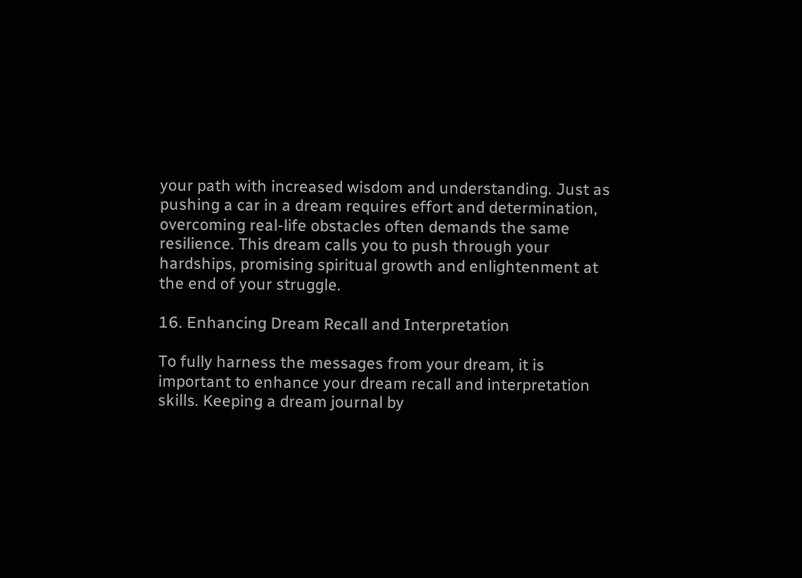your path with increased wisdom and understanding. Just as pushing a car in a dream requires effort and determination, overcoming real-life obstacles often demands the same resilience. This dream calls you to push through your hardships, promising spiritual growth and enlightenment at the end of your struggle.

16. Enhancing Dream Recall and Interpretation

To fully harness the messages from your dream, it is important to enhance your dream recall and interpretation skills. Keeping a dream journal by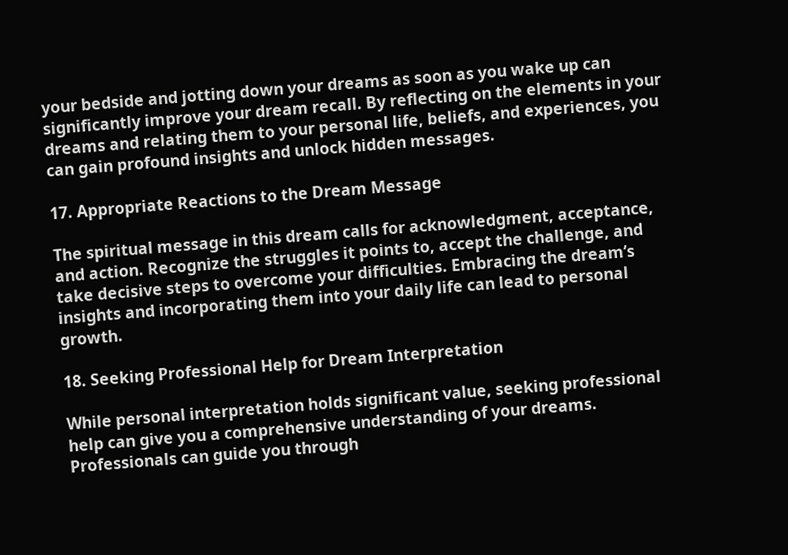your bedside and jotting down your dreams as soon as you wake up can significantly improve your dream recall. By reflecting on the elements in your dreams and relating them to your personal life, beliefs, and experiences, you can gain profound insights and unlock hidden messages.

17. Appropriate Reactions to the Dream Message

The spiritual message in this dream calls for acknowledgment, acceptance, and action. Recognize the struggles it points to, accept the challenge, and take decisive steps to overcome your difficulties. Embracing the dream’s insights and incorporating them into your daily life can lead to personal growth.

18. Seeking Professional Help for Dream Interpretation

While personal interpretation holds significant value, seeking professional help can give you a comprehensive understanding of your dreams. Professionals can guide you through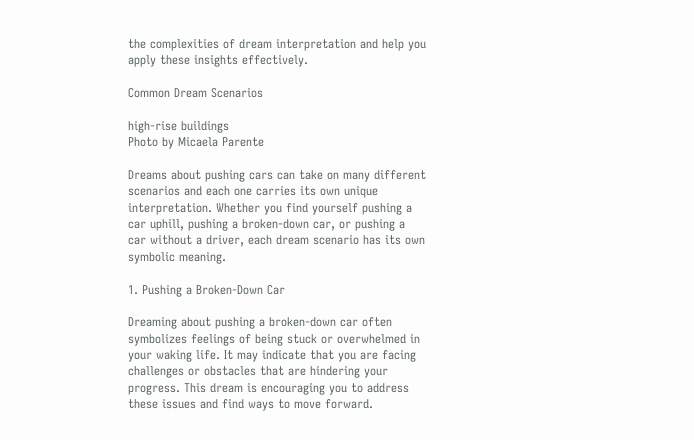the complexities of dream interpretation and help you apply these insights effectively.

Common Dream Scenarios

high-rise buildings
Photo by Micaela Parente

Dreams about pushing cars can take on many different scenarios and each one carries its own unique interpretation. Whether you find yourself pushing a car uphill, pushing a broken-down car, or pushing a car without a driver, each dream scenario has its own symbolic meaning.

1. Pushing a Broken-Down Car

Dreaming about pushing a broken-down car often symbolizes feelings of being stuck or overwhelmed in your waking life. It may indicate that you are facing challenges or obstacles that are hindering your progress. This dream is encouraging you to address these issues and find ways to move forward.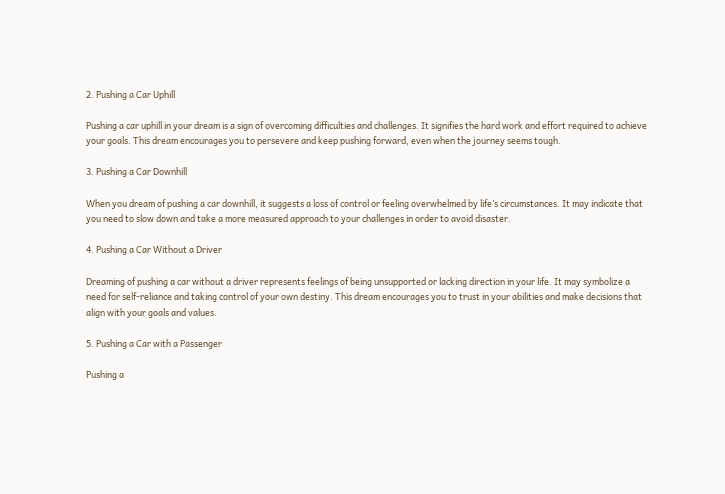2. Pushing a Car Uphill

Pushing a car uphill in your dream is a sign of overcoming difficulties and challenges. It signifies the hard work and effort required to achieve your goals. This dream encourages you to persevere and keep pushing forward, even when the journey seems tough.

3. Pushing a Car Downhill

When you dream of pushing a car downhill, it suggests a loss of control or feeling overwhelmed by life’s circumstances. It may indicate that you need to slow down and take a more measured approach to your challenges in order to avoid disaster.

4. Pushing a Car Without a Driver

Dreaming of pushing a car without a driver represents feelings of being unsupported or lacking direction in your life. It may symbolize a need for self-reliance and taking control of your own destiny. This dream encourages you to trust in your abilities and make decisions that align with your goals and values.

5. Pushing a Car with a Passenger

Pushing a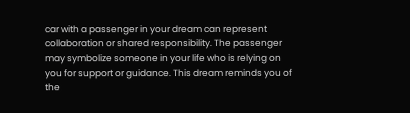car with a passenger in your dream can represent collaboration or shared responsibility. The passenger may symbolize someone in your life who is relying on you for support or guidance. This dream reminds you of the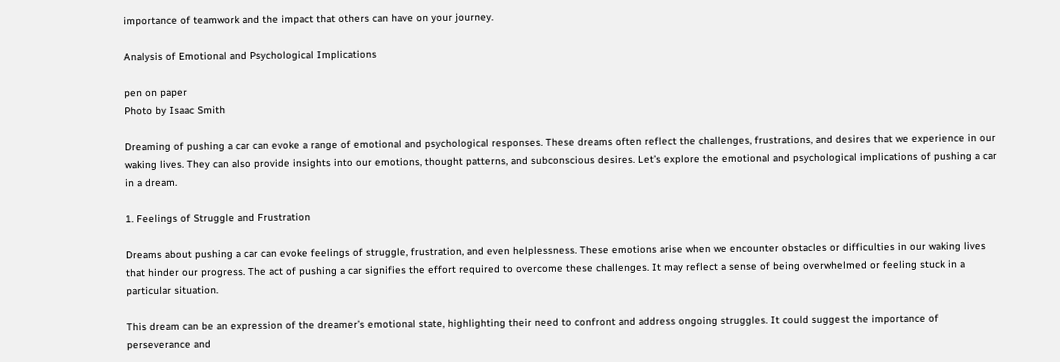importance of teamwork and the impact that others can have on your journey.

Analysis of Emotional and Psychological Implications

pen on paper
Photo by Isaac Smith

Dreaming of pushing a car can evoke a range of emotional and psychological responses. These dreams often reflect the challenges, frustrations, and desires that we experience in our waking lives. They can also provide insights into our emotions, thought patterns, and subconscious desires. Let’s explore the emotional and psychological implications of pushing a car in a dream.

1. Feelings of Struggle and Frustration

Dreams about pushing a car can evoke feelings of struggle, frustration, and even helplessness. These emotions arise when we encounter obstacles or difficulties in our waking lives that hinder our progress. The act of pushing a car signifies the effort required to overcome these challenges. It may reflect a sense of being overwhelmed or feeling stuck in a particular situation.

This dream can be an expression of the dreamer’s emotional state, highlighting their need to confront and address ongoing struggles. It could suggest the importance of perseverance and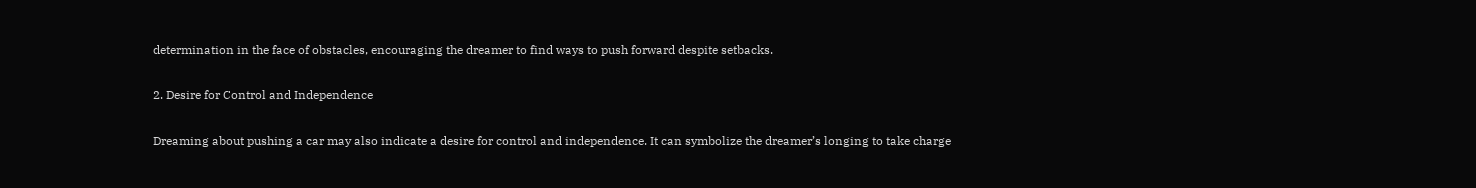determination in the face of obstacles, encouraging the dreamer to find ways to push forward despite setbacks.

2. Desire for Control and Independence

Dreaming about pushing a car may also indicate a desire for control and independence. It can symbolize the dreamer’s longing to take charge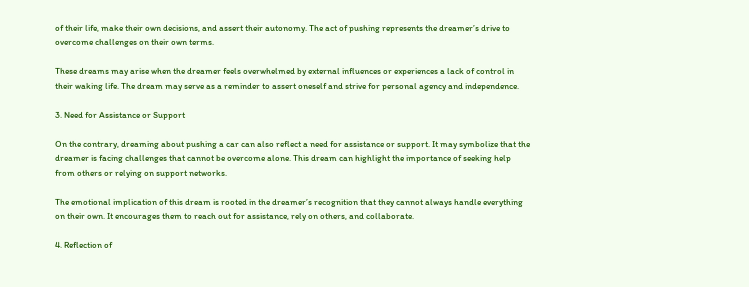of their life, make their own decisions, and assert their autonomy. The act of pushing represents the dreamer’s drive to overcome challenges on their own terms.

These dreams may arise when the dreamer feels overwhelmed by external influences or experiences a lack of control in their waking life. The dream may serve as a reminder to assert oneself and strive for personal agency and independence.

3. Need for Assistance or Support

On the contrary, dreaming about pushing a car can also reflect a need for assistance or support. It may symbolize that the dreamer is facing challenges that cannot be overcome alone. This dream can highlight the importance of seeking help from others or relying on support networks.

The emotional implication of this dream is rooted in the dreamer’s recognition that they cannot always handle everything on their own. It encourages them to reach out for assistance, rely on others, and collaborate.

4. Reflection of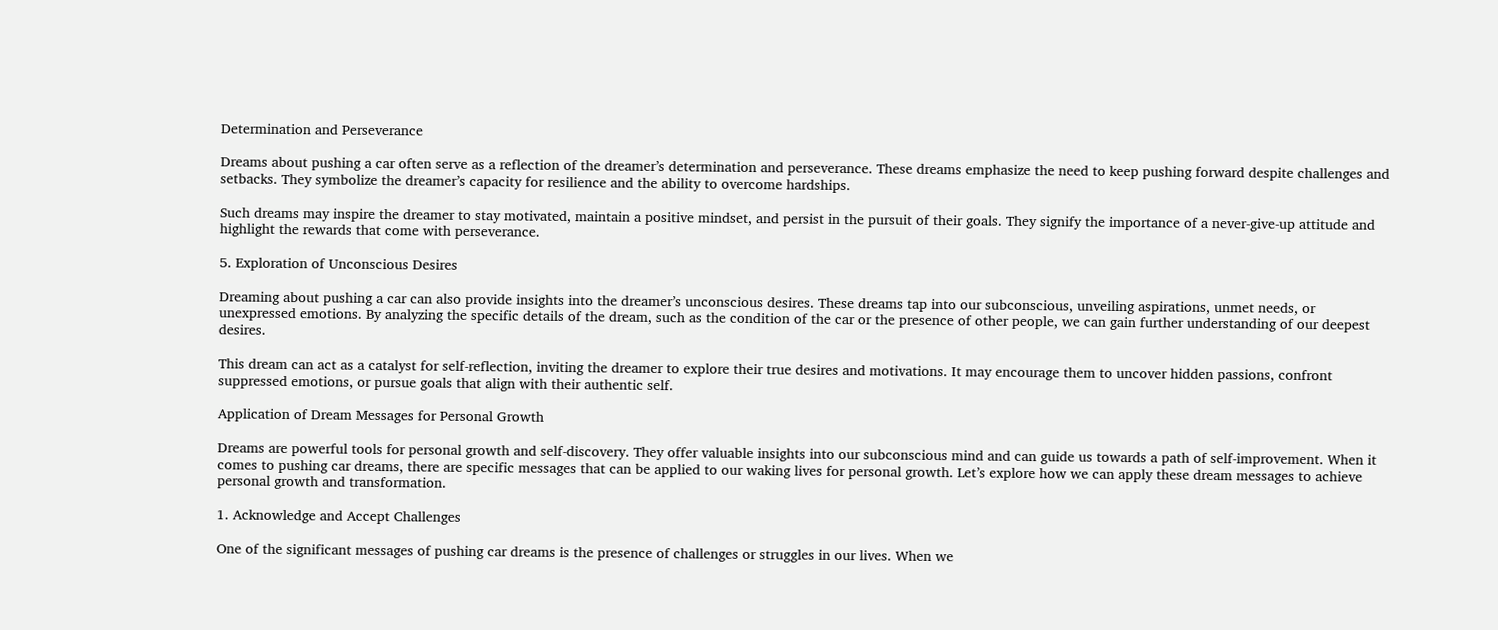Determination and Perseverance

Dreams about pushing a car often serve as a reflection of the dreamer’s determination and perseverance. These dreams emphasize the need to keep pushing forward despite challenges and setbacks. They symbolize the dreamer’s capacity for resilience and the ability to overcome hardships.

Such dreams may inspire the dreamer to stay motivated, maintain a positive mindset, and persist in the pursuit of their goals. They signify the importance of a never-give-up attitude and highlight the rewards that come with perseverance.

5. Exploration of Unconscious Desires

Dreaming about pushing a car can also provide insights into the dreamer’s unconscious desires. These dreams tap into our subconscious, unveiling aspirations, unmet needs, or unexpressed emotions. By analyzing the specific details of the dream, such as the condition of the car or the presence of other people, we can gain further understanding of our deepest desires.

This dream can act as a catalyst for self-reflection, inviting the dreamer to explore their true desires and motivations. It may encourage them to uncover hidden passions, confront suppressed emotions, or pursue goals that align with their authentic self.

Application of Dream Messages for Personal Growth

Dreams are powerful tools for personal growth and self-discovery. They offer valuable insights into our subconscious mind and can guide us towards a path of self-improvement. When it comes to pushing car dreams, there are specific messages that can be applied to our waking lives for personal growth. Let’s explore how we can apply these dream messages to achieve personal growth and transformation.

1. Acknowledge and Accept Challenges

One of the significant messages of pushing car dreams is the presence of challenges or struggles in our lives. When we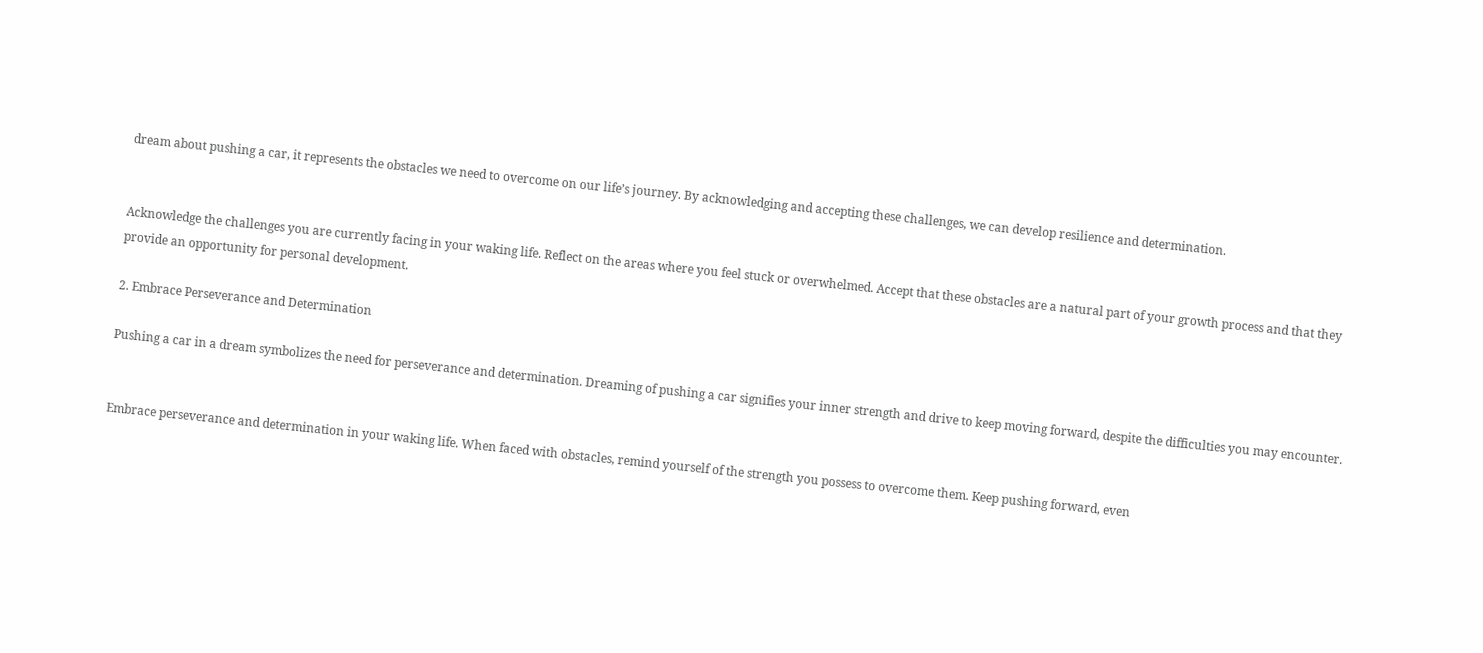dream about pushing a car, it represents the obstacles we need to overcome on our life’s journey. By acknowledging and accepting these challenges, we can develop resilience and determination.


Acknowledge the challenges you are currently facing in your waking life. Reflect on the areas where you feel stuck or overwhelmed. Accept that these obstacles are a natural part of your growth process and that they provide an opportunity for personal development.

2. Embrace Perseverance and Determination

Pushing a car in a dream symbolizes the need for perseverance and determination. Dreaming of pushing a car signifies your inner strength and drive to keep moving forward, despite the difficulties you may encounter.


Embrace perseverance and determination in your waking life. When faced with obstacles, remind yourself of the strength you possess to overcome them. Keep pushing forward, even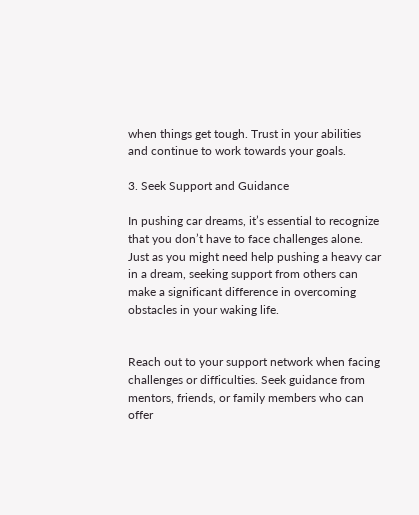when things get tough. Trust in your abilities and continue to work towards your goals.

3. Seek Support and Guidance

In pushing car dreams, it’s essential to recognize that you don’t have to face challenges alone. Just as you might need help pushing a heavy car in a dream, seeking support from others can make a significant difference in overcoming obstacles in your waking life.


Reach out to your support network when facing challenges or difficulties. Seek guidance from mentors, friends, or family members who can offer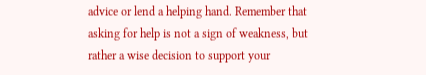advice or lend a helping hand. Remember that asking for help is not a sign of weakness, but rather a wise decision to support your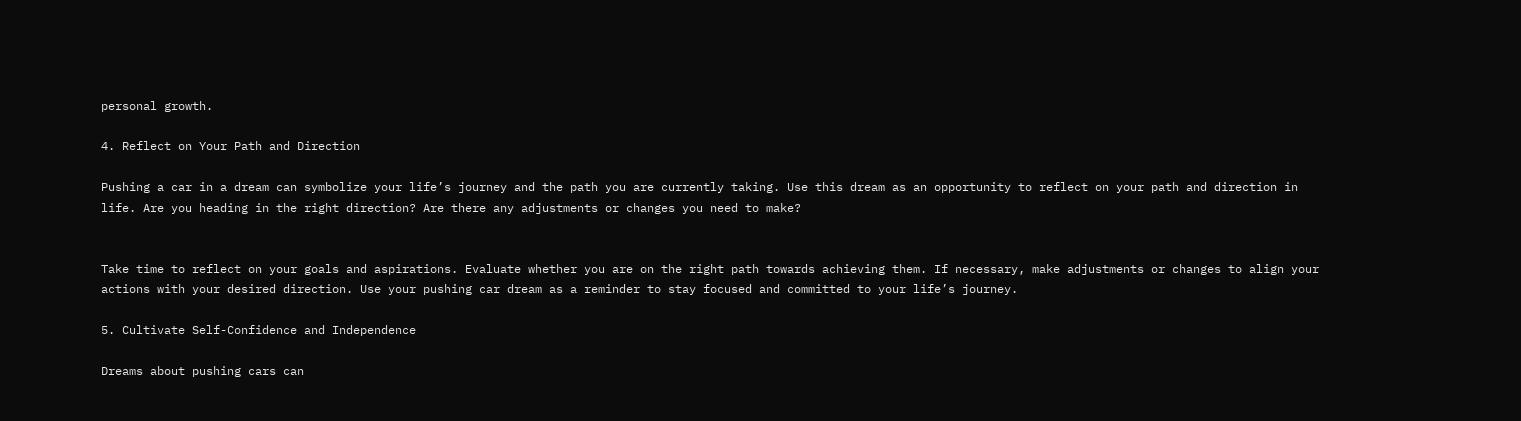personal growth.

4. Reflect on Your Path and Direction

Pushing a car in a dream can symbolize your life’s journey and the path you are currently taking. Use this dream as an opportunity to reflect on your path and direction in life. Are you heading in the right direction? Are there any adjustments or changes you need to make?


Take time to reflect on your goals and aspirations. Evaluate whether you are on the right path towards achieving them. If necessary, make adjustments or changes to align your actions with your desired direction. Use your pushing car dream as a reminder to stay focused and committed to your life’s journey.

5. Cultivate Self-Confidence and Independence

Dreams about pushing cars can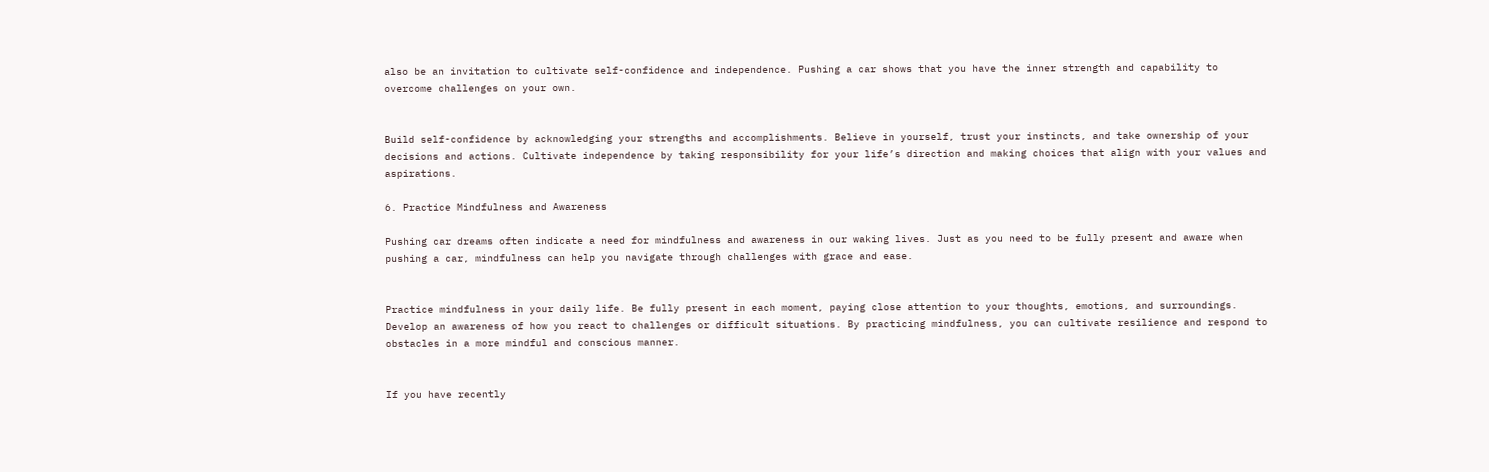also be an invitation to cultivate self-confidence and independence. Pushing a car shows that you have the inner strength and capability to overcome challenges on your own.


Build self-confidence by acknowledging your strengths and accomplishments. Believe in yourself, trust your instincts, and take ownership of your decisions and actions. Cultivate independence by taking responsibility for your life’s direction and making choices that align with your values and aspirations.

6. Practice Mindfulness and Awareness

Pushing car dreams often indicate a need for mindfulness and awareness in our waking lives. Just as you need to be fully present and aware when pushing a car, mindfulness can help you navigate through challenges with grace and ease.


Practice mindfulness in your daily life. Be fully present in each moment, paying close attention to your thoughts, emotions, and surroundings. Develop an awareness of how you react to challenges or difficult situations. By practicing mindfulness, you can cultivate resilience and respond to obstacles in a more mindful and conscious manner.


If you have recently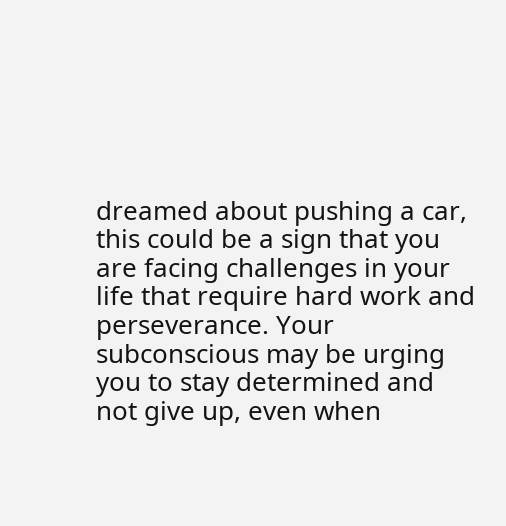dreamed about pushing a car, this could be a sign that you are facing challenges in your life that require hard work and perseverance. Your subconscious may be urging you to stay determined and not give up, even when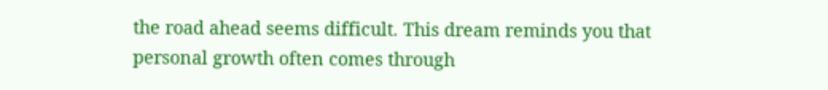the road ahead seems difficult. This dream reminds you that personal growth often comes through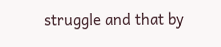struggle and that by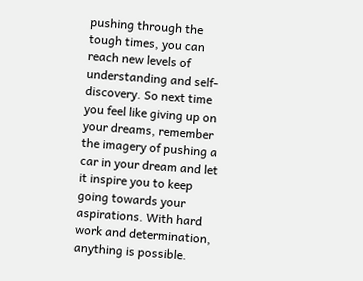pushing through the tough times, you can reach new levels of understanding and self-discovery. So next time you feel like giving up on your dreams, remember the imagery of pushing a car in your dream and let it inspire you to keep going towards your aspirations. With hard work and determination, anything is possible.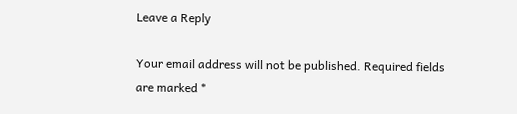Leave a Reply

Your email address will not be published. Required fields are marked *